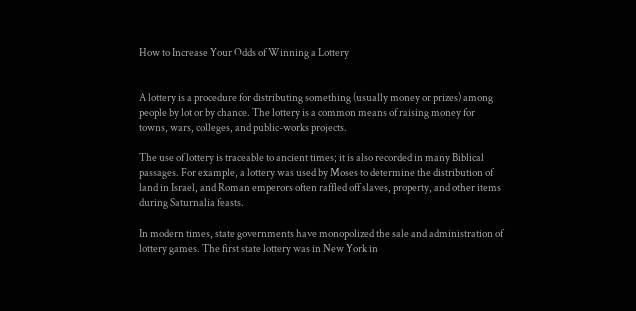How to Increase Your Odds of Winning a Lottery


A lottery is a procedure for distributing something (usually money or prizes) among people by lot or by chance. The lottery is a common means of raising money for towns, wars, colleges, and public-works projects.

The use of lottery is traceable to ancient times; it is also recorded in many Biblical passages. For example, a lottery was used by Moses to determine the distribution of land in Israel, and Roman emperors often raffled off slaves, property, and other items during Saturnalia feasts.

In modern times, state governments have monopolized the sale and administration of lottery games. The first state lottery was in New York in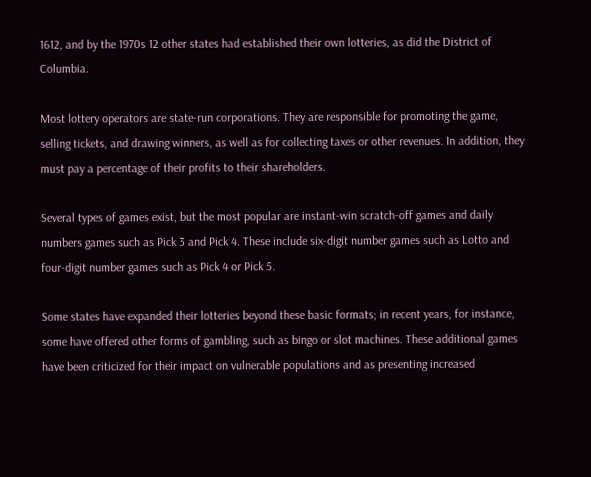1612, and by the 1970s 12 other states had established their own lotteries, as did the District of Columbia.

Most lottery operators are state-run corporations. They are responsible for promoting the game, selling tickets, and drawing winners, as well as for collecting taxes or other revenues. In addition, they must pay a percentage of their profits to their shareholders.

Several types of games exist, but the most popular are instant-win scratch-off games and daily numbers games such as Pick 3 and Pick 4. These include six-digit number games such as Lotto and four-digit number games such as Pick 4 or Pick 5.

Some states have expanded their lotteries beyond these basic formats; in recent years, for instance, some have offered other forms of gambling, such as bingo or slot machines. These additional games have been criticized for their impact on vulnerable populations and as presenting increased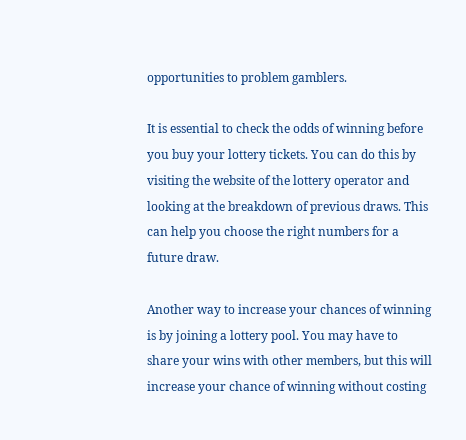opportunities to problem gamblers.

It is essential to check the odds of winning before you buy your lottery tickets. You can do this by visiting the website of the lottery operator and looking at the breakdown of previous draws. This can help you choose the right numbers for a future draw.

Another way to increase your chances of winning is by joining a lottery pool. You may have to share your wins with other members, but this will increase your chance of winning without costing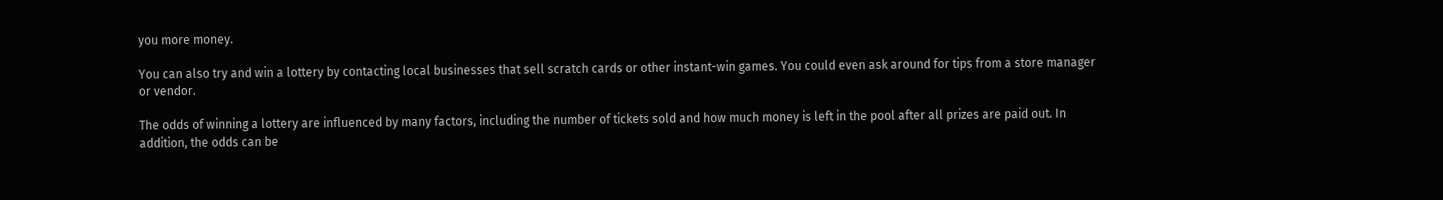you more money.

You can also try and win a lottery by contacting local businesses that sell scratch cards or other instant-win games. You could even ask around for tips from a store manager or vendor.

The odds of winning a lottery are influenced by many factors, including the number of tickets sold and how much money is left in the pool after all prizes are paid out. In addition, the odds can be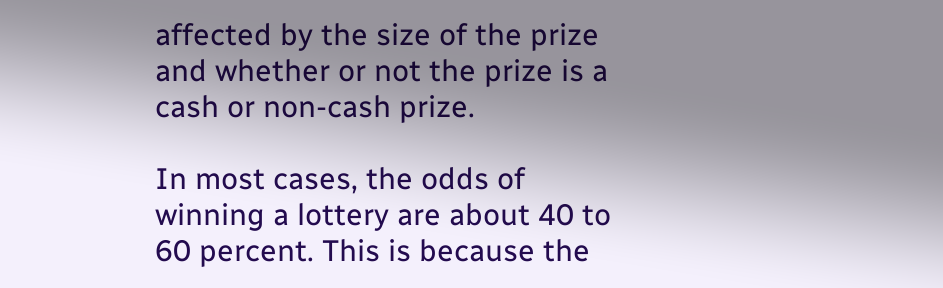affected by the size of the prize and whether or not the prize is a cash or non-cash prize.

In most cases, the odds of winning a lottery are about 40 to 60 percent. This is because the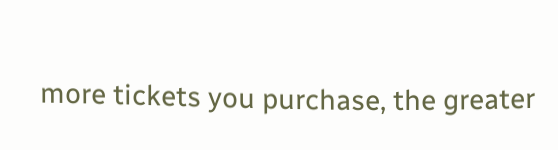more tickets you purchase, the greater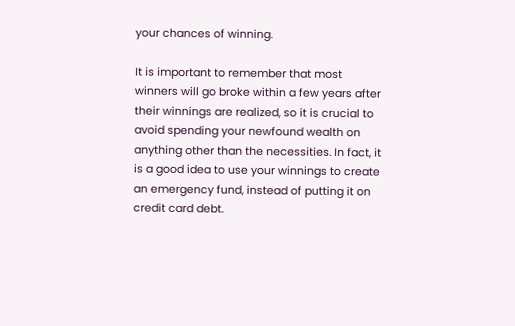your chances of winning.

It is important to remember that most winners will go broke within a few years after their winnings are realized, so it is crucial to avoid spending your newfound wealth on anything other than the necessities. In fact, it is a good idea to use your winnings to create an emergency fund, instead of putting it on credit card debt.